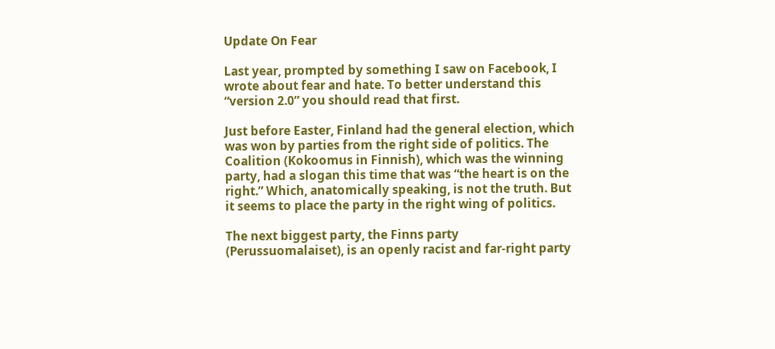Update On Fear

Last year, prompted by something I saw on Facebook, I wrote about fear and hate. To better understand this “version 2.0” you should read that first.

Just before Easter, Finland had the general election, which was won by parties from the right side of politics. The Coalition (Kokoomus in Finnish), which was the winning party, had a slogan this time that was “the heart is on the right.” Which, anatomically speaking, is not the truth. But it seems to place the party in the right wing of politics.

The next biggest party, the Finns party (Perussuomalaiset), is an openly racist and far-right party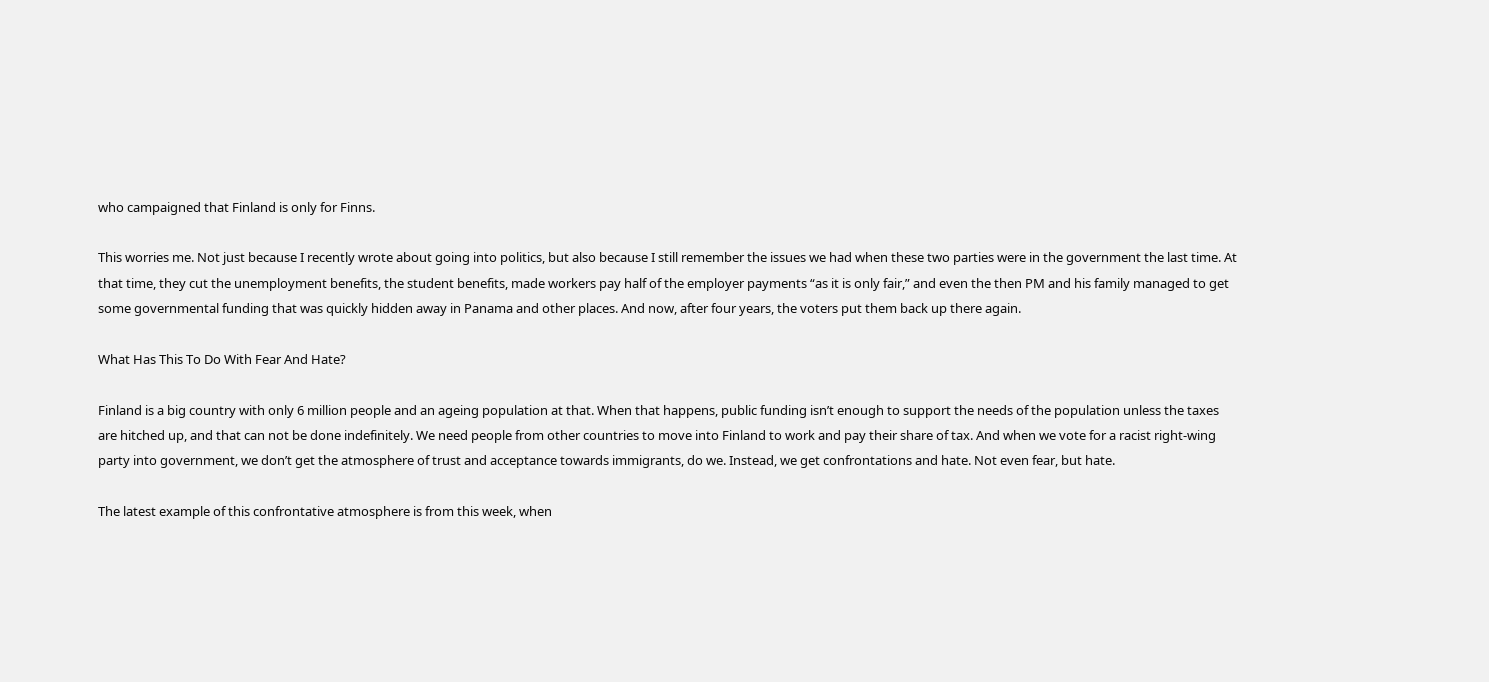who campaigned that Finland is only for Finns.

This worries me. Not just because I recently wrote about going into politics, but also because I still remember the issues we had when these two parties were in the government the last time. At that time, they cut the unemployment benefits, the student benefits, made workers pay half of the employer payments “as it is only fair,” and even the then PM and his family managed to get some governmental funding that was quickly hidden away in Panama and other places. And now, after four years, the voters put them back up there again.

What Has This To Do With Fear And Hate?

Finland is a big country with only 6 million people and an ageing population at that. When that happens, public funding isn’t enough to support the needs of the population unless the taxes are hitched up, and that can not be done indefinitely. We need people from other countries to move into Finland to work and pay their share of tax. And when we vote for a racist right-wing party into government, we don’t get the atmosphere of trust and acceptance towards immigrants, do we. Instead, we get confrontations and hate. Not even fear, but hate.

The latest example of this confrontative atmosphere is from this week, when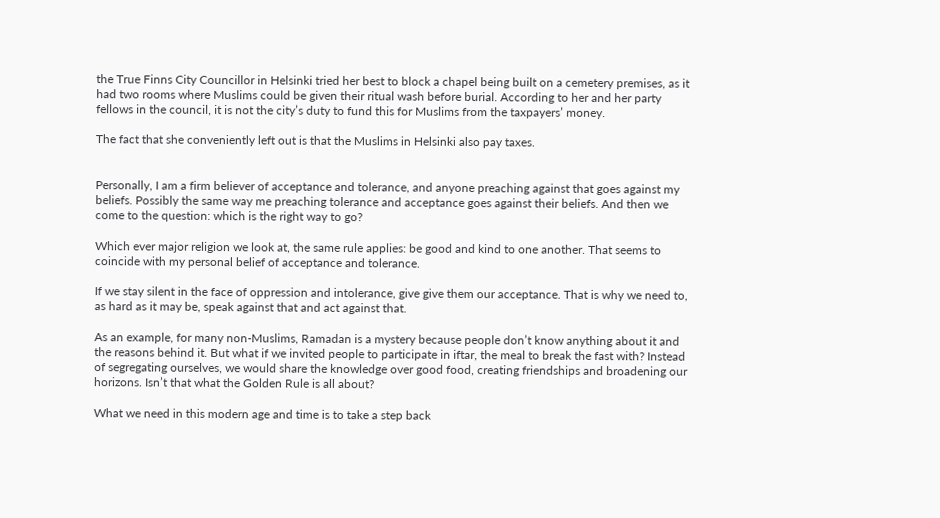the True Finns City Councillor in Helsinki tried her best to block a chapel being built on a cemetery premises, as it had two rooms where Muslims could be given their ritual wash before burial. According to her and her party fellows in the council, it is not the city’s duty to fund this for Muslims from the taxpayers’ money.

The fact that she conveniently left out is that the Muslims in Helsinki also pay taxes.


Personally, I am a firm believer of acceptance and tolerance, and anyone preaching against that goes against my beliefs. Possibly the same way me preaching tolerance and acceptance goes against their beliefs. And then we come to the question: which is the right way to go?

Which ever major religion we look at, the same rule applies: be good and kind to one another. That seems to coincide with my personal belief of acceptance and tolerance.

If we stay silent in the face of oppression and intolerance, give give them our acceptance. That is why we need to, as hard as it may be, speak against that and act against that.

As an example, for many non-Muslims, Ramadan is a mystery because people don’t know anything about it and the reasons behind it. But what if we invited people to participate in iftar, the meal to break the fast with? Instead of segregating ourselves, we would share the knowledge over good food, creating friendships and broadening our horizons. Isn’t that what the Golden Rule is all about?

What we need in this modern age and time is to take a step back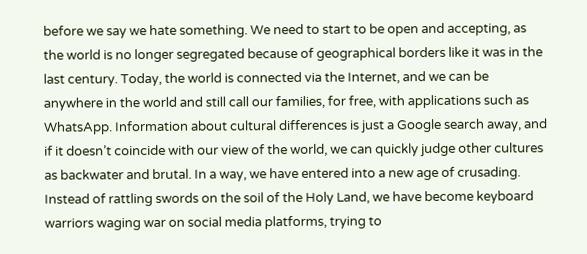before we say we hate something. We need to start to be open and accepting, as the world is no longer segregated because of geographical borders like it was in the last century. Today, the world is connected via the Internet, and we can be anywhere in the world and still call our families, for free, with applications such as WhatsApp. Information about cultural differences is just a Google search away, and if it doesn’t coincide with our view of the world, we can quickly judge other cultures as backwater and brutal. In a way, we have entered into a new age of crusading. Instead of rattling swords on the soil of the Holy Land, we have become keyboard warriors waging war on social media platforms, trying to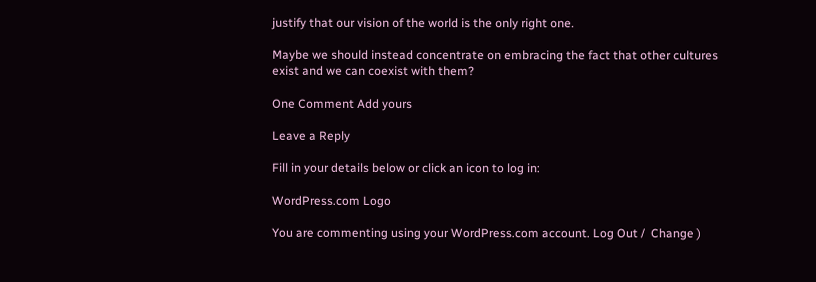justify that our vision of the world is the only right one.

Maybe we should instead concentrate on embracing the fact that other cultures exist and we can coexist with them?

One Comment Add yours

Leave a Reply

Fill in your details below or click an icon to log in:

WordPress.com Logo

You are commenting using your WordPress.com account. Log Out /  Change )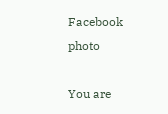Facebook photo

You are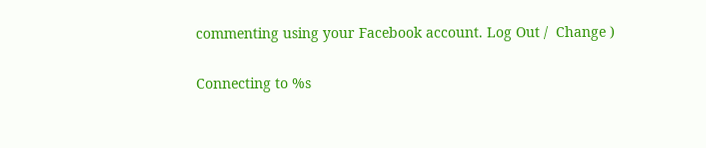commenting using your Facebook account. Log Out /  Change )

Connecting to %s